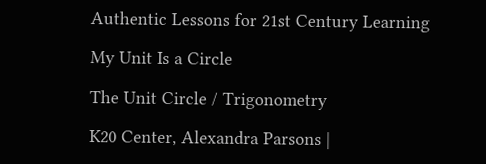Authentic Lessons for 21st Century Learning

My Unit Is a Circle

The Unit Circle / Trigonometry

K20 Center, Alexandra Parsons |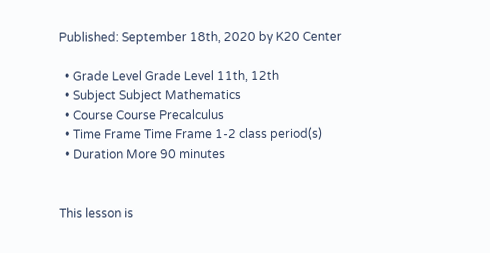Published: September 18th, 2020 by K20 Center

  • Grade Level Grade Level 11th, 12th
  • Subject Subject Mathematics
  • Course Course Precalculus
  • Time Frame Time Frame 1-2 class period(s)
  • Duration More 90 minutes


This lesson is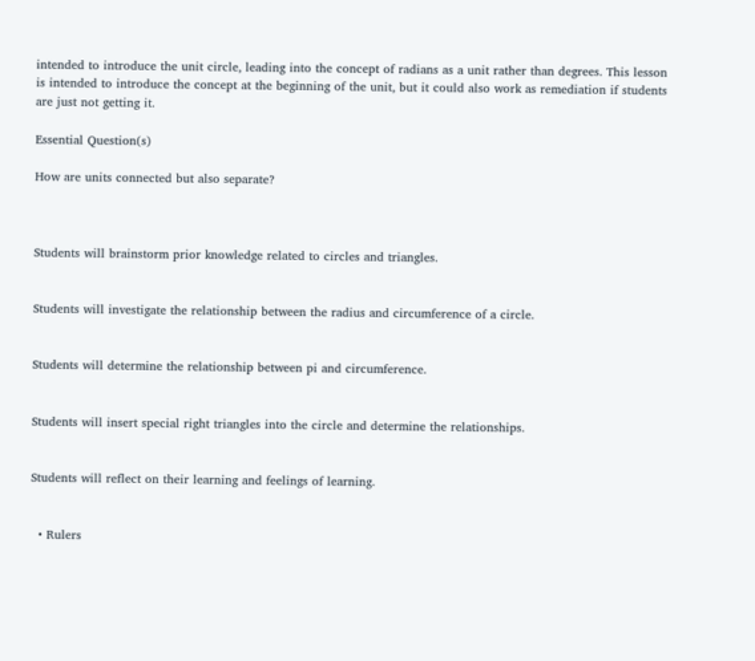intended to introduce the unit circle, leading into the concept of radians as a unit rather than degrees. This lesson is intended to introduce the concept at the beginning of the unit, but it could also work as remediation if students are just not getting it.

Essential Question(s)

How are units connected but also separate?



Students will brainstorm prior knowledge related to circles and triangles.


Students will investigate the relationship between the radius and circumference of a circle.


Students will determine the relationship between pi and circumference.


Students will insert special right triangles into the circle and determine the relationships.


Students will reflect on their learning and feelings of learning.


  • Rulers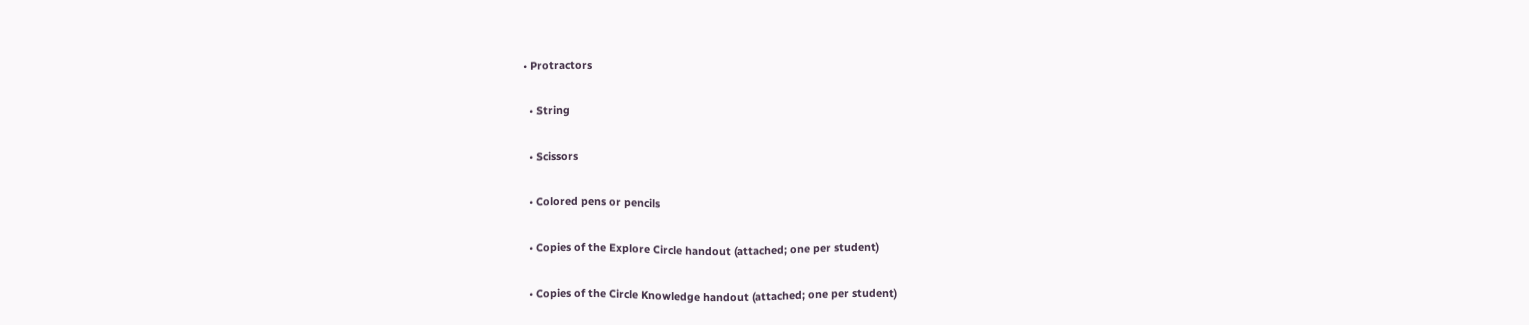• Protractors

  • String

  • Scissors

  • Colored pens or pencils

  • Copies of the Explore Circle handout (attached; one per student)

  • Copies of the Circle Knowledge handout (attached; one per student)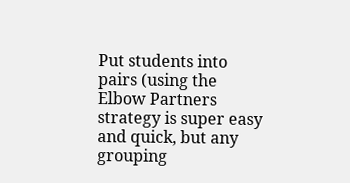Put students into pairs (using the Elbow Partners strategy is super easy and quick, but any grouping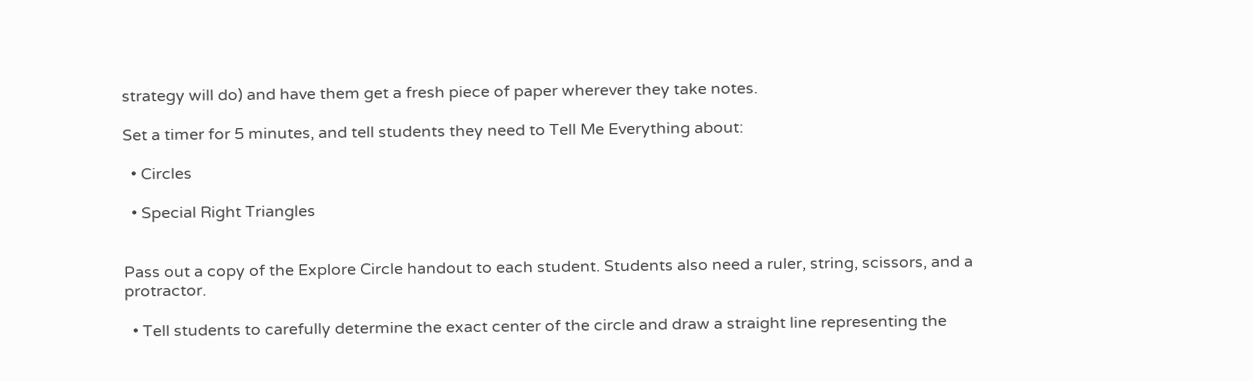strategy will do) and have them get a fresh piece of paper wherever they take notes.

Set a timer for 5 minutes, and tell students they need to Tell Me Everything about:

  • Circles

  • Special Right Triangles


Pass out a copy of the Explore Circle handout to each student. Students also need a ruler, string, scissors, and a protractor.

  • Tell students to carefully determine the exact center of the circle and draw a straight line representing the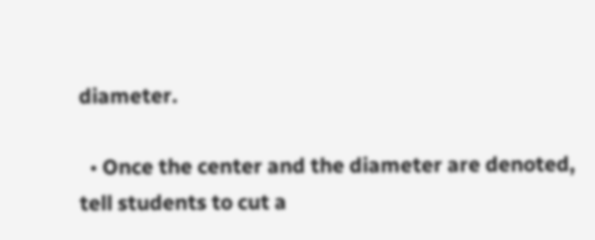diameter.

  • Once the center and the diameter are denoted, tell students to cut a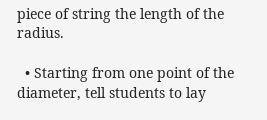piece of string the length of the radius.

  • Starting from one point of the diameter, tell students to lay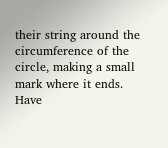their string around the circumference of the circle, making a small mark where it ends. Have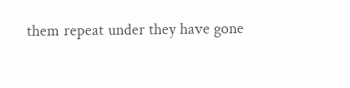them repeat under they have gone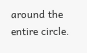around the entire circle.